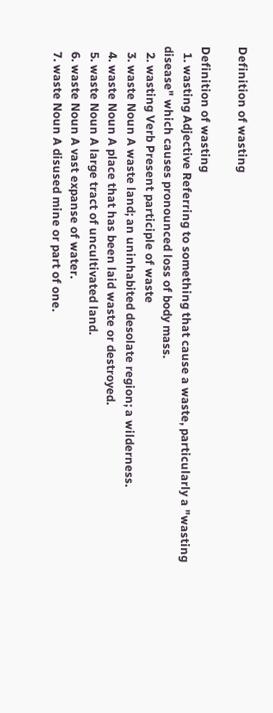Definition of wasting

Definition of wasting
  1. wasting Adjective Referring to something that cause a waste, particularly a "wasting disease" which causes pronounced loss of body mass.
  2. wasting Verb Present participle of waste
  3. waste Noun A waste land; an uninhabited desolate region; a wilderness.
  4. waste Noun A place that has been laid waste or destroyed.
  5. waste Noun A large tract of uncultivated land.
  6. waste Noun A vast expanse of water.
  7. waste Noun A disused mine or part of one.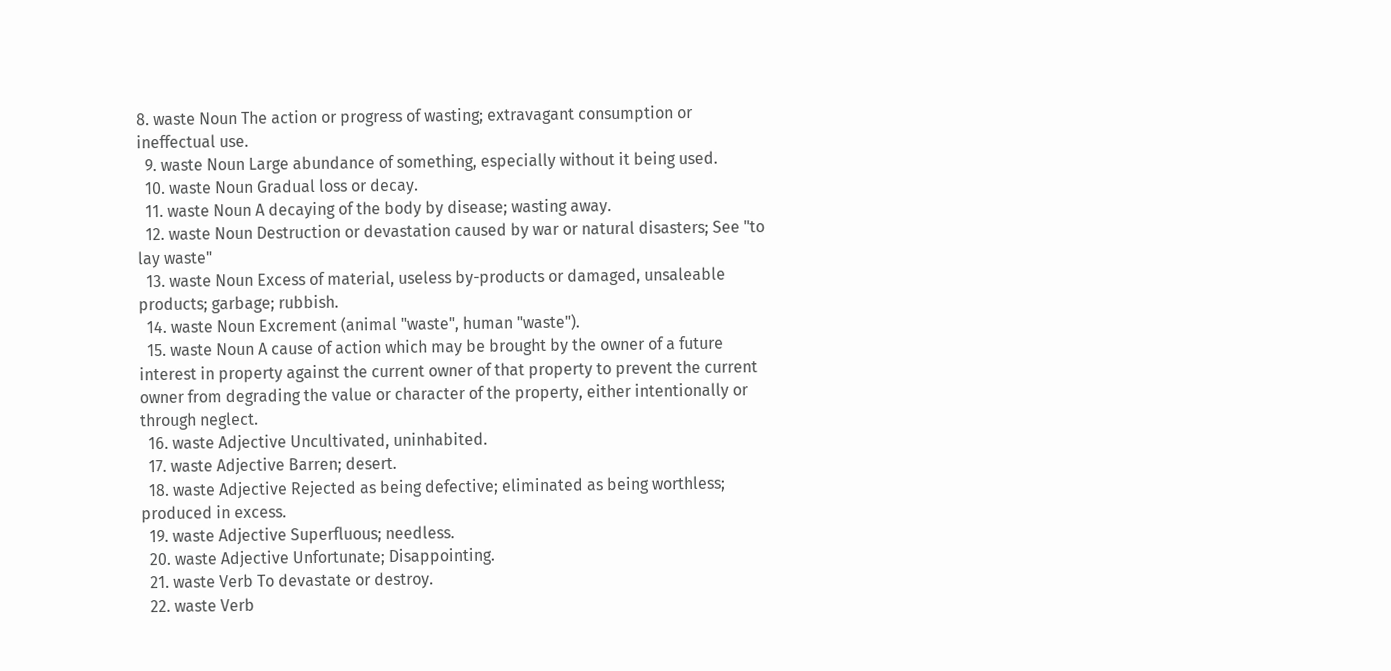8. waste Noun The action or progress of wasting; extravagant consumption or ineffectual use.
  9. waste Noun Large abundance of something, especially without it being used.
  10. waste Noun Gradual loss or decay.
  11. waste Noun A decaying of the body by disease; wasting away.
  12. waste Noun Destruction or devastation caused by war or natural disasters; See "to lay waste"
  13. waste Noun Excess of material, useless by-products or damaged, unsaleable products; garbage; rubbish.
  14. waste Noun Excrement (animal "waste", human "waste").
  15. waste Noun A cause of action which may be brought by the owner of a future interest in property against the current owner of that property to prevent the current owner from degrading the value or character of the property, either intentionally or through neglect.
  16. waste Adjective Uncultivated, uninhabited.
  17. waste Adjective Barren; desert.
  18. waste Adjective Rejected as being defective; eliminated as being worthless; produced in excess.
  19. waste Adjective Superfluous; needless.
  20. waste Adjective Unfortunate; Disappointing.
  21. waste Verb To devastate or destroy.
  22. waste Verb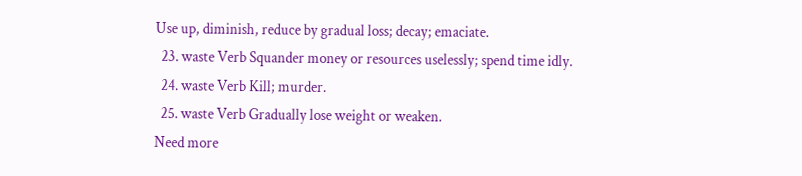Use up, diminish, reduce by gradual loss; decay; emaciate.
  23. waste Verb Squander money or resources uselessly; spend time idly.
  24. waste Verb Kill; murder.
  25. waste Verb Gradually lose weight or weaken.
Need more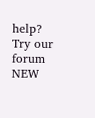help? Try our forum NEW